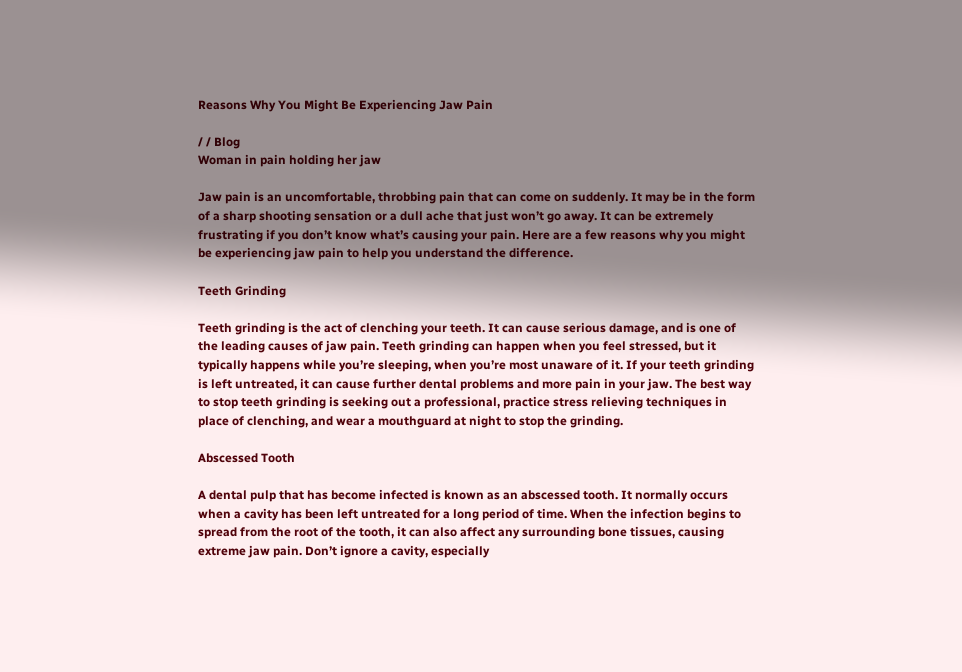Reasons Why You Might Be Experiencing Jaw Pain

/ / Blog
Woman in pain holding her jaw

Jaw pain is an uncomfortable, throbbing pain that can come on suddenly. It may be in the form of a sharp shooting sensation or a dull ache that just won’t go away. It can be extremely frustrating if you don’t know what’s causing your pain. Here are a few reasons why you might be experiencing jaw pain to help you understand the difference.

Teeth Grinding

Teeth grinding is the act of clenching your teeth. It can cause serious damage, and is one of the leading causes of jaw pain. Teeth grinding can happen when you feel stressed, but it typically happens while you’re sleeping, when you’re most unaware of it. If your teeth grinding is left untreated, it can cause further dental problems and more pain in your jaw. The best way to stop teeth grinding is seeking out a professional, practice stress relieving techniques in place of clenching, and wear a mouthguard at night to stop the grinding.

Abscessed Tooth

A dental pulp that has become infected is known as an abscessed tooth. It normally occurs when a cavity has been left untreated for a long period of time. When the infection begins to spread from the root of the tooth, it can also affect any surrounding bone tissues, causing extreme jaw pain. Don’t ignore a cavity, especially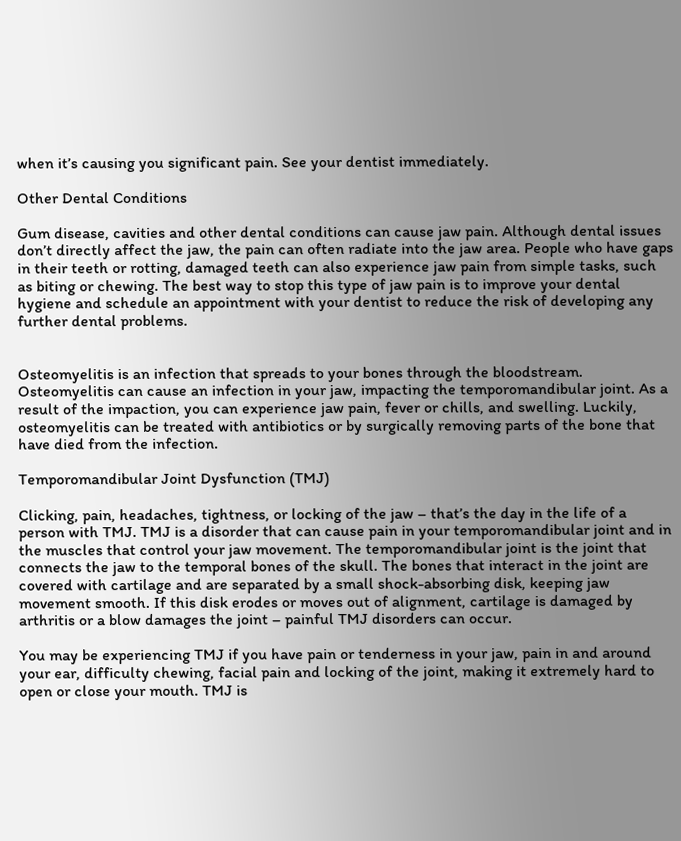when it’s causing you significant pain. See your dentist immediately.

Other Dental Conditions

Gum disease, cavities and other dental conditions can cause jaw pain. Although dental issues don’t directly affect the jaw, the pain can often radiate into the jaw area. People who have gaps in their teeth or rotting, damaged teeth can also experience jaw pain from simple tasks, such as biting or chewing. The best way to stop this type of jaw pain is to improve your dental hygiene and schedule an appointment with your dentist to reduce the risk of developing any further dental problems.


Osteomyelitis is an infection that spreads to your bones through the bloodstream. Osteomyelitis can cause an infection in your jaw, impacting the temporomandibular joint. As a result of the impaction, you can experience jaw pain, fever or chills, and swelling. Luckily, osteomyelitis can be treated with antibiotics or by surgically removing parts of the bone that have died from the infection.

Temporomandibular Joint Dysfunction (TMJ)

Clicking, pain, headaches, tightness, or locking of the jaw – that’s the day in the life of a person with TMJ. TMJ is a disorder that can cause pain in your temporomandibular joint and in the muscles that control your jaw movement. The temporomandibular joint is the joint that connects the jaw to the temporal bones of the skull. The bones that interact in the joint are covered with cartilage and are separated by a small shock-absorbing disk, keeping jaw movement smooth. If this disk erodes or moves out of alignment, cartilage is damaged by arthritis or a blow damages the joint – painful TMJ disorders can occur.

You may be experiencing TMJ if you have pain or tenderness in your jaw, pain in and around your ear, difficulty chewing, facial pain and locking of the joint, making it extremely hard to open or close your mouth. TMJ is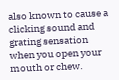also known to cause a clicking sound and grating sensation when you open your mouth or chew.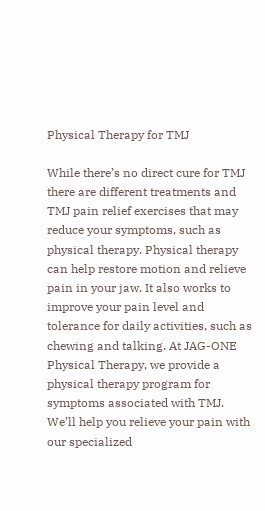Physical Therapy for TMJ

While there’s no direct cure for TMJ there are different treatments and TMJ pain relief exercises that may reduce your symptoms, such as physical therapy. Physical therapy can help restore motion and relieve pain in your jaw. It also works to improve your pain level and tolerance for daily activities, such as chewing and talking. At JAG-ONE Physical Therapy, we provide a physical therapy program for symptoms associated with TMJ. We’ll help you relieve your pain with our specialized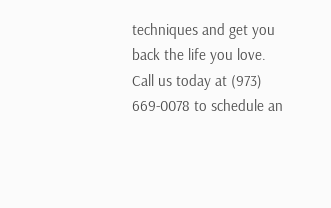techniques and get you back the life you love. Call us today at (973) 669-0078 to schedule an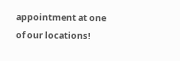appointment at one of our locations!